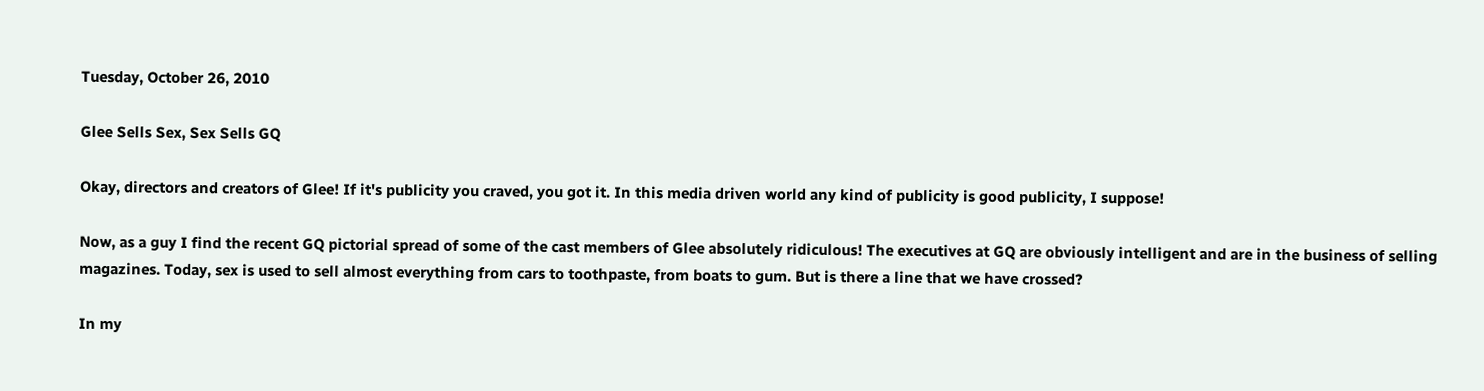Tuesday, October 26, 2010

Glee Sells Sex, Sex Sells GQ

Okay, directors and creators of Glee! If it's publicity you craved, you got it. In this media driven world any kind of publicity is good publicity, I suppose!

Now, as a guy I find the recent GQ pictorial spread of some of the cast members of Glee absolutely ridiculous! The executives at GQ are obviously intelligent and are in the business of selling magazines. Today, sex is used to sell almost everything from cars to toothpaste, from boats to gum. But is there a line that we have crossed?

In my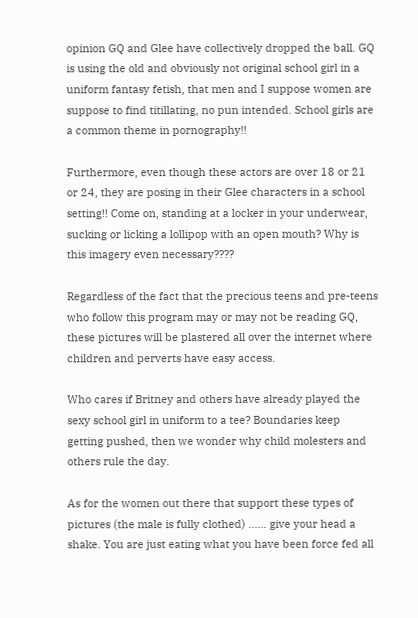opinion GQ and Glee have collectively dropped the ball. GQ is using the old and obviously not original school girl in a uniform fantasy fetish, that men and I suppose women are suppose to find titillating, no pun intended. School girls are a common theme in pornography!!

Furthermore, even though these actors are over 18 or 21 or 24, they are posing in their Glee characters in a school setting!! Come on, standing at a locker in your underwear, sucking or licking a lollipop with an open mouth? Why is this imagery even necessary????

Regardless of the fact that the precious teens and pre-teens who follow this program may or may not be reading GQ, these pictures will be plastered all over the internet where children and perverts have easy access.

Who cares if Britney and others have already played the sexy school girl in uniform to a tee? Boundaries keep getting pushed, then we wonder why child molesters and others rule the day.

As for the women out there that support these types of pictures (the male is fully clothed) ...... give your head a shake. You are just eating what you have been force fed all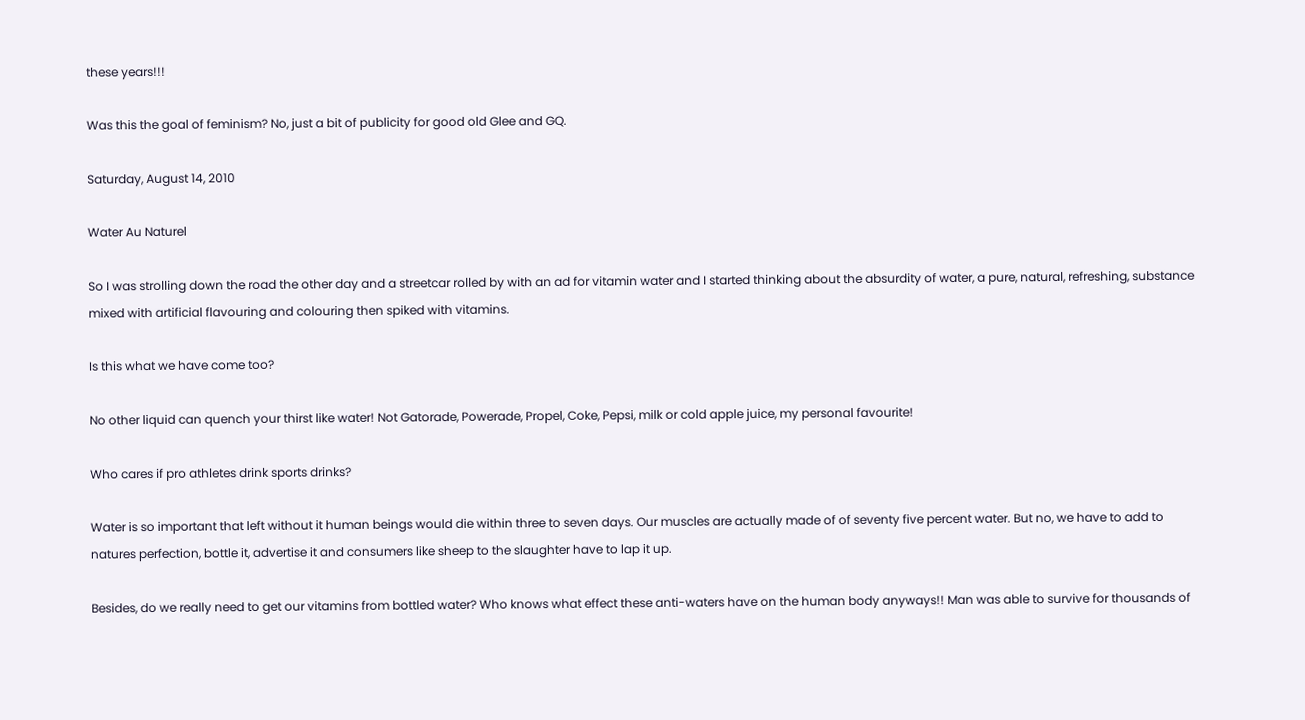these years!!!

Was this the goal of feminism? No, just a bit of publicity for good old Glee and GQ.

Saturday, August 14, 2010

Water Au Naturel

So I was strolling down the road the other day and a streetcar rolled by with an ad for vitamin water and I started thinking about the absurdity of water, a pure, natural, refreshing, substance mixed with artificial flavouring and colouring then spiked with vitamins.

Is this what we have come too?

No other liquid can quench your thirst like water! Not Gatorade, Powerade, Propel, Coke, Pepsi, milk or cold apple juice, my personal favourite!

Who cares if pro athletes drink sports drinks?

Water is so important that left without it human beings would die within three to seven days. Our muscles are actually made of of seventy five percent water. But no, we have to add to natures perfection, bottle it, advertise it and consumers like sheep to the slaughter have to lap it up.

Besides, do we really need to get our vitamins from bottled water? Who knows what effect these anti-waters have on the human body anyways!! Man was able to survive for thousands of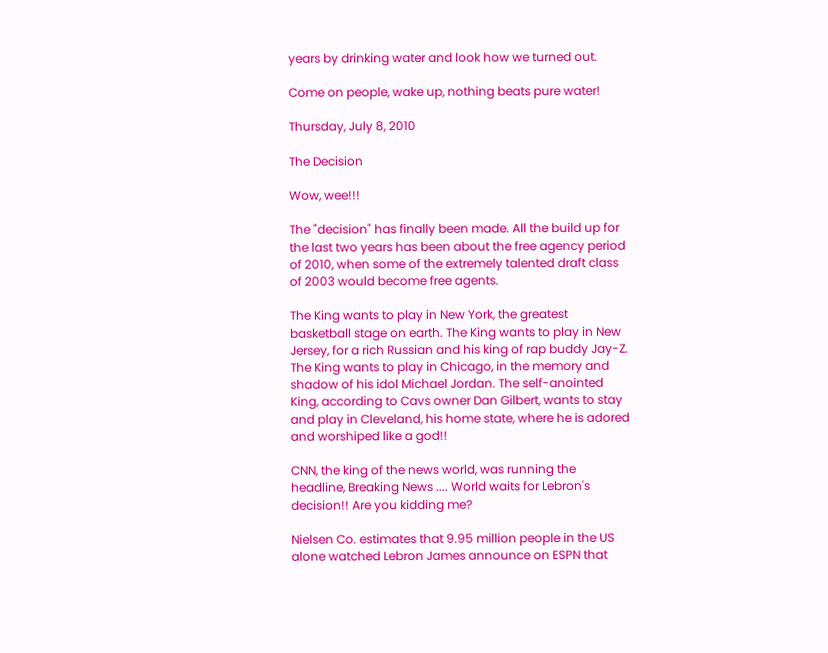years by drinking water and look how we turned out.

Come on people, wake up, nothing beats pure water!

Thursday, July 8, 2010

The Decision

Wow, wee!!!

The "decision" has finally been made. All the build up for the last two years has been about the free agency period of 2010, when some of the extremely talented draft class of 2003 would become free agents.

The King wants to play in New York, the greatest basketball stage on earth. The King wants to play in New Jersey, for a rich Russian and his king of rap buddy Jay-Z. The King wants to play in Chicago, in the memory and shadow of his idol Michael Jordan. The self-anointed King, according to Cavs owner Dan Gilbert, wants to stay and play in Cleveland, his home state, where he is adored and worshiped like a god!!

CNN, the king of the news world, was running the headline, Breaking News .... World waits for Lebron's decision!! Are you kidding me?

Nielsen Co. estimates that 9.95 million people in the US alone watched Lebron James announce on ESPN that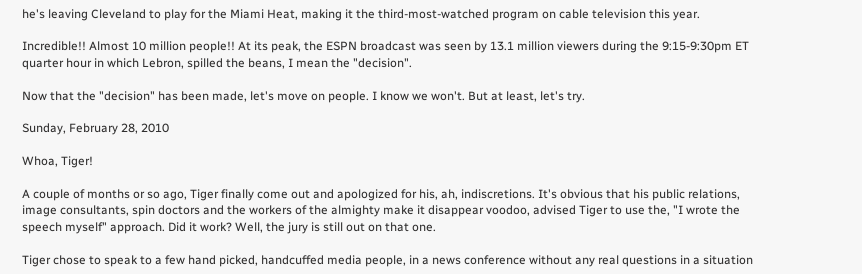he's leaving Cleveland to play for the Miami Heat, making it the third-most-watched program on cable television this year.

Incredible!! Almost 10 million people!! At its peak, the ESPN broadcast was seen by 13.1 million viewers during the 9:15-9:30pm ET quarter hour in which Lebron, spilled the beans, I mean the "decision".

Now that the "decision" has been made, let's move on people. I know we won't. But at least, let's try.

Sunday, February 28, 2010

Whoa, Tiger!

A couple of months or so ago, Tiger finally come out and apologized for his, ah, indiscretions. It's obvious that his public relations, image consultants, spin doctors and the workers of the almighty make it disappear voodoo, advised Tiger to use the, "I wrote the speech myself" approach. Did it work? Well, the jury is still out on that one.

Tiger chose to speak to a few hand picked, handcuffed media people, in a news conference without any real questions in a situation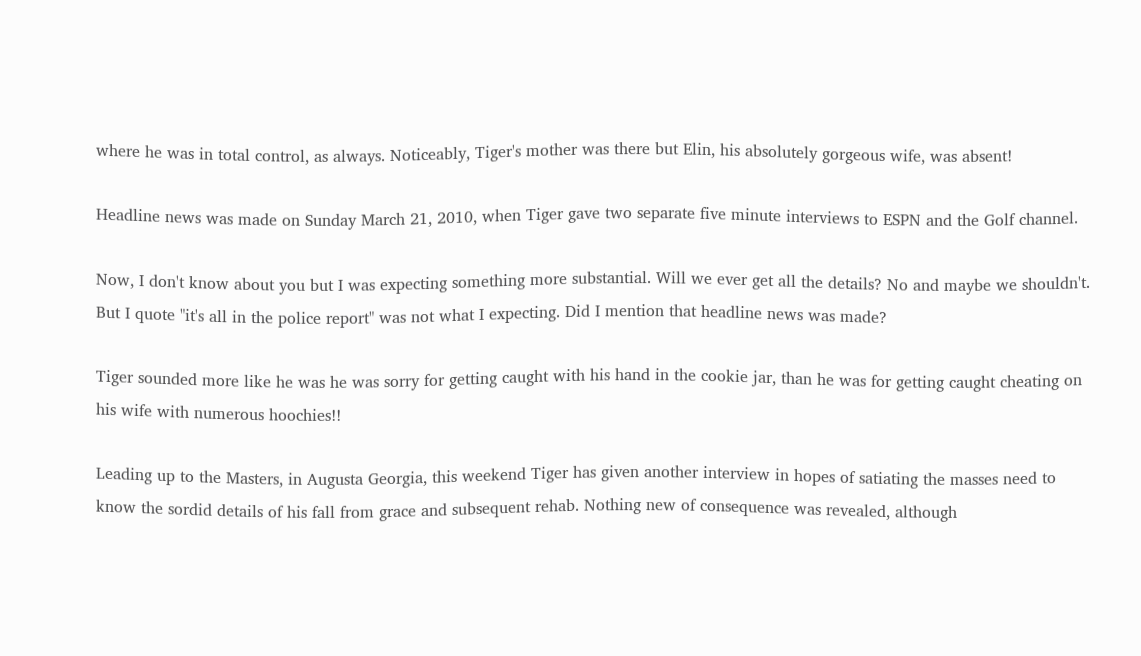where he was in total control, as always. Noticeably, Tiger's mother was there but Elin, his absolutely gorgeous wife, was absent!

Headline news was made on Sunday March 21, 2010, when Tiger gave two separate five minute interviews to ESPN and the Golf channel.

Now, I don't know about you but I was expecting something more substantial. Will we ever get all the details? No and maybe we shouldn't. But I quote "it's all in the police report" was not what I expecting. Did I mention that headline news was made?

Tiger sounded more like he was he was sorry for getting caught with his hand in the cookie jar, than he was for getting caught cheating on his wife with numerous hoochies!!

Leading up to the Masters, in Augusta Georgia, this weekend Tiger has given another interview in hopes of satiating the masses need to know the sordid details of his fall from grace and subsequent rehab. Nothing new of consequence was revealed, although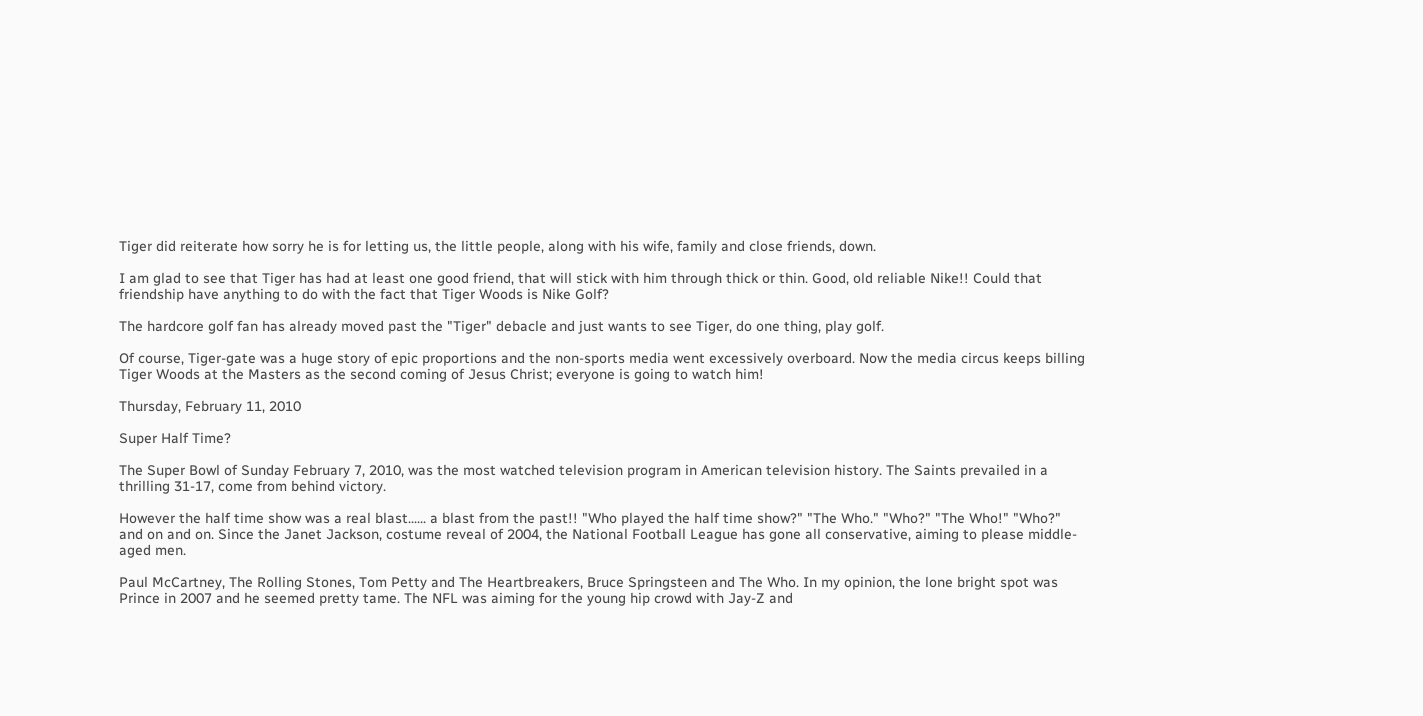Tiger did reiterate how sorry he is for letting us, the little people, along with his wife, family and close friends, down.

I am glad to see that Tiger has had at least one good friend, that will stick with him through thick or thin. Good, old reliable Nike!! Could that friendship have anything to do with the fact that Tiger Woods is Nike Golf?

The hardcore golf fan has already moved past the "Tiger" debacle and just wants to see Tiger, do one thing, play golf.

Of course, Tiger-gate was a huge story of epic proportions and the non-sports media went excessively overboard. Now the media circus keeps billing Tiger Woods at the Masters as the second coming of Jesus Christ; everyone is going to watch him!

Thursday, February 11, 2010

Super Half Time?

The Super Bowl of Sunday February 7, 2010, was the most watched television program in American television history. The Saints prevailed in a thrilling 31-17, come from behind victory.

However the half time show was a real blast...... a blast from the past!! "Who played the half time show?" "The Who." "Who?" "The Who!" "Who?" and on and on. Since the Janet Jackson, costume reveal of 2004, the National Football League has gone all conservative, aiming to please middle-aged men.

Paul McCartney, The Rolling Stones, Tom Petty and The Heartbreakers, Bruce Springsteen and The Who. In my opinion, the lone bright spot was Prince in 2007 and he seemed pretty tame. The NFL was aiming for the young hip crowd with Jay-Z and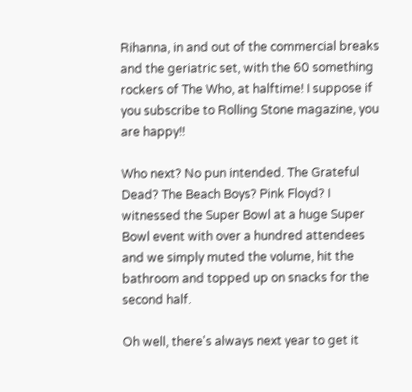Rihanna, in and out of the commercial breaks and the geriatric set, with the 60 something rockers of The Who, at halftime! I suppose if you subscribe to Rolling Stone magazine, you are happy!!

Who next? No pun intended. The Grateful Dead? The Beach Boys? Pink Floyd? I witnessed the Super Bowl at a huge Super Bowl event with over a hundred attendees and we simply muted the volume, hit the bathroom and topped up on snacks for the second half.

Oh well, there's always next year to get it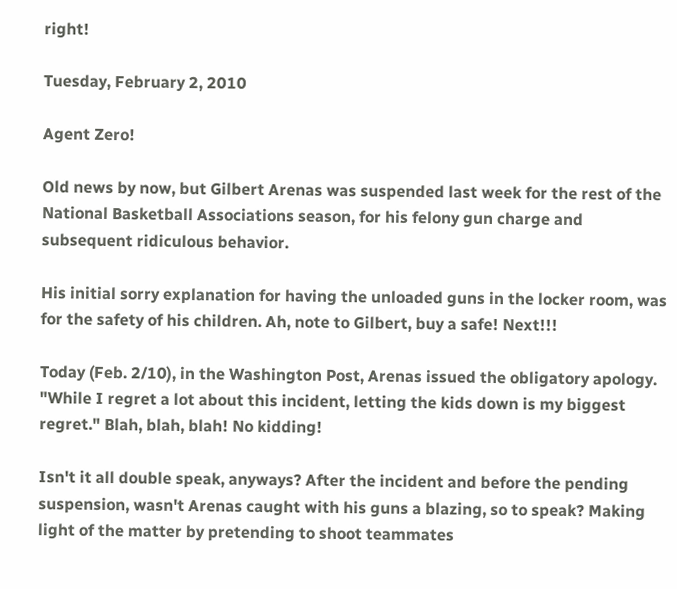right!

Tuesday, February 2, 2010

Agent Zero!

Old news by now, but Gilbert Arenas was suspended last week for the rest of the National Basketball Associations season, for his felony gun charge and subsequent ridiculous behavior.

His initial sorry explanation for having the unloaded guns in the locker room, was for the safety of his children. Ah, note to Gilbert, buy a safe! Next!!!

Today (Feb. 2/10), in the Washington Post, Arenas issued the obligatory apology. "While I regret a lot about this incident, letting the kids down is my biggest regret." Blah, blah, blah! No kidding!

Isn't it all double speak, anyways? After the incident and before the pending suspension, wasn't Arenas caught with his guns a blazing, so to speak? Making light of the matter by pretending to shoot teammates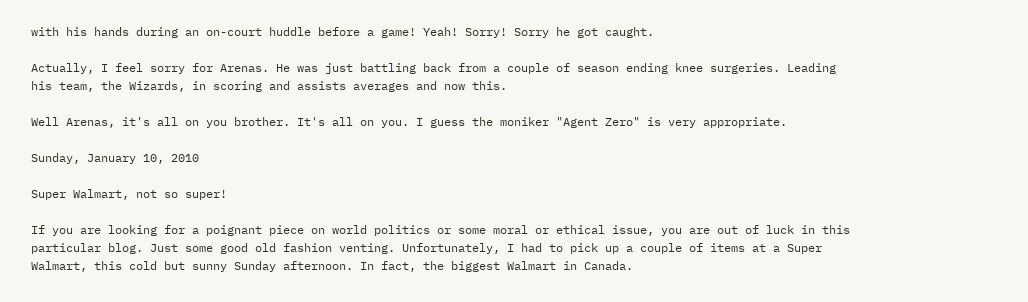with his hands during an on-court huddle before a game! Yeah! Sorry! Sorry he got caught.

Actually, I feel sorry for Arenas. He was just battling back from a couple of season ending knee surgeries. Leading his team, the Wizards, in scoring and assists averages and now this.

Well Arenas, it's all on you brother. It's all on you. I guess the moniker "Agent Zero" is very appropriate.

Sunday, January 10, 2010

Super Walmart, not so super!

If you are looking for a poignant piece on world politics or some moral or ethical issue, you are out of luck in this particular blog. Just some good old fashion venting. Unfortunately, I had to pick up a couple of items at a Super Walmart, this cold but sunny Sunday afternoon. In fact, the biggest Walmart in Canada.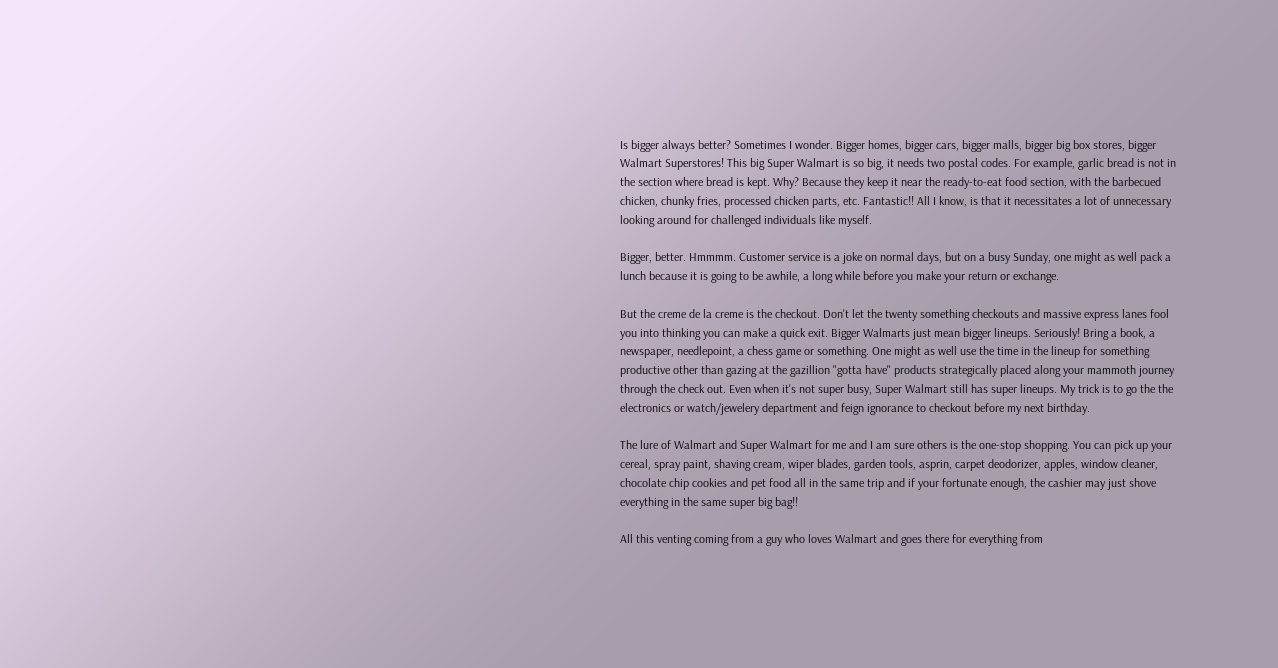Is bigger always better? Sometimes I wonder. Bigger homes, bigger cars, bigger malls, bigger big box stores, bigger Walmart Superstores! This big Super Walmart is so big, it needs two postal codes. For example, garlic bread is not in the section where bread is kept. Why? Because they keep it near the ready-to-eat food section, with the barbecued chicken, chunky fries, processed chicken parts, etc. Fantastic!! All I know, is that it necessitates a lot of unnecessary looking around for challenged individuals like myself.

Bigger, better. Hmmmm. Customer service is a joke on normal days, but on a busy Sunday, one might as well pack a lunch because it is going to be awhile, a long while before you make your return or exchange.

But the creme de la creme is the checkout. Don't let the twenty something checkouts and massive express lanes fool you into thinking you can make a quick exit. Bigger Walmarts just mean bigger lineups. Seriously! Bring a book, a newspaper, needlepoint, a chess game or something. One might as well use the time in the lineup for something productive other than gazing at the gazillion "gotta have" products strategically placed along your mammoth journey through the check out. Even when it's not super busy, Super Walmart still has super lineups. My trick is to go the the electronics or watch/jewelery department and feign ignorance to checkout before my next birthday.

The lure of Walmart and Super Walmart for me and I am sure others is the one-stop shopping. You can pick up your cereal, spray paint, shaving cream, wiper blades, garden tools, asprin, carpet deodorizer, apples, window cleaner, chocolate chip cookies and pet food all in the same trip and if your fortunate enough, the cashier may just shove everything in the same super big bag!!

All this venting coming from a guy who loves Walmart and goes there for everything from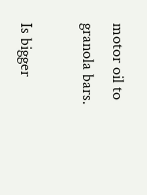motor oil to granola bars.

Is bigger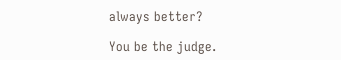always better?

You be the judge.